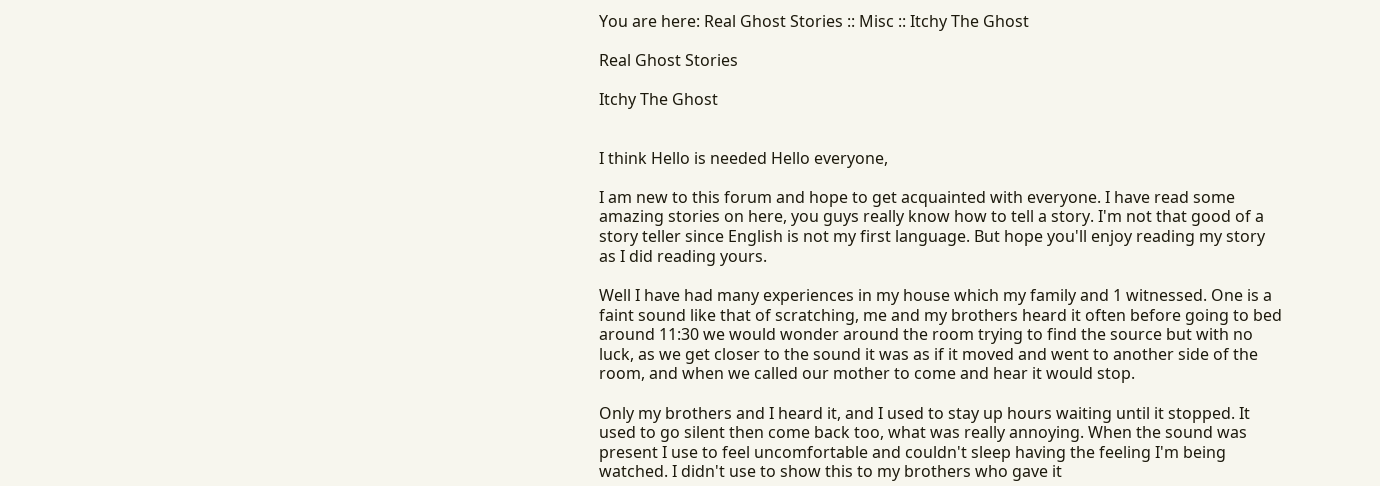You are here: Real Ghost Stories :: Misc :: Itchy The Ghost

Real Ghost Stories

Itchy The Ghost


I think Hello is needed Hello everyone,

I am new to this forum and hope to get acquainted with everyone. I have read some amazing stories on here, you guys really know how to tell a story. I'm not that good of a story teller since English is not my first language. But hope you'll enjoy reading my story as I did reading yours.

Well I have had many experiences in my house which my family and 1 witnessed. One is a faint sound like that of scratching, me and my brothers heard it often before going to bed around 11:30 we would wonder around the room trying to find the source but with no luck, as we get closer to the sound it was as if it moved and went to another side of the room, and when we called our mother to come and hear it would stop.

Only my brothers and I heard it, and I used to stay up hours waiting until it stopped. It used to go silent then come back too, what was really annoying. When the sound was present I use to feel uncomfortable and couldn't sleep having the feeling I'm being watched. I didn't use to show this to my brothers who gave it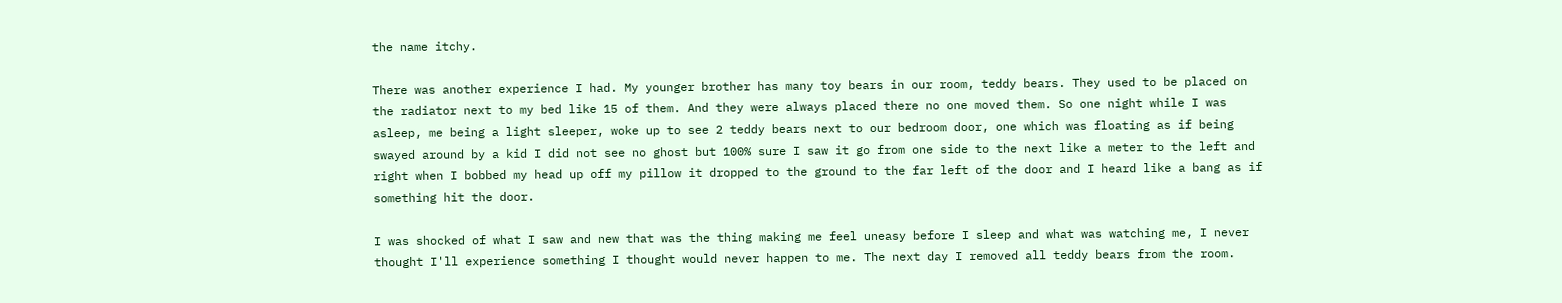the name itchy.

There was another experience I had. My younger brother has many toy bears in our room, teddy bears. They used to be placed on the radiator next to my bed like 15 of them. And they were always placed there no one moved them. So one night while I was asleep, me being a light sleeper, woke up to see 2 teddy bears next to our bedroom door, one which was floating as if being swayed around by a kid I did not see no ghost but 100% sure I saw it go from one side to the next like a meter to the left and right when I bobbed my head up off my pillow it dropped to the ground to the far left of the door and I heard like a bang as if something hit the door.

I was shocked of what I saw and new that was the thing making me feel uneasy before I sleep and what was watching me, I never thought I'll experience something I thought would never happen to me. The next day I removed all teddy bears from the room.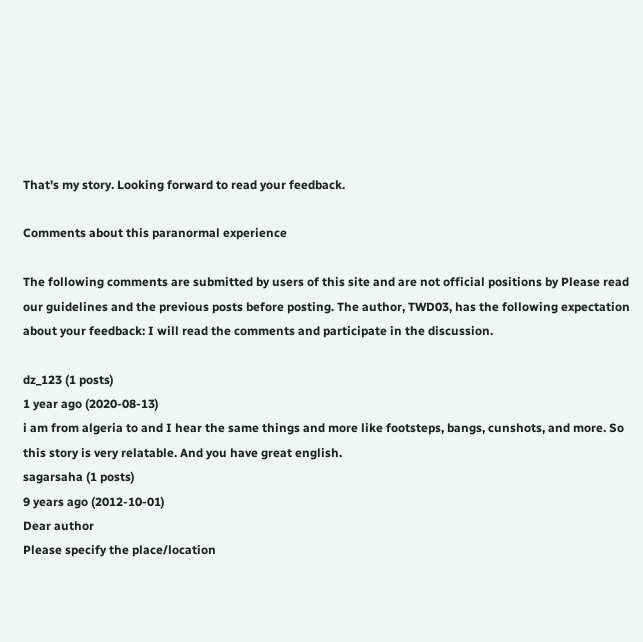That's my story. Looking forward to read your feedback.

Comments about this paranormal experience

The following comments are submitted by users of this site and are not official positions by Please read our guidelines and the previous posts before posting. The author, TWD03, has the following expectation about your feedback: I will read the comments and participate in the discussion.

dz_123 (1 posts)
1 year ago (2020-08-13)
i am from algeria to and I hear the same things and more like footsteps, bangs, cunshots, and more. So this story is very relatable. And you have great english.
sagarsaha (1 posts)
9 years ago (2012-10-01)
Dear author
Please specify the place/location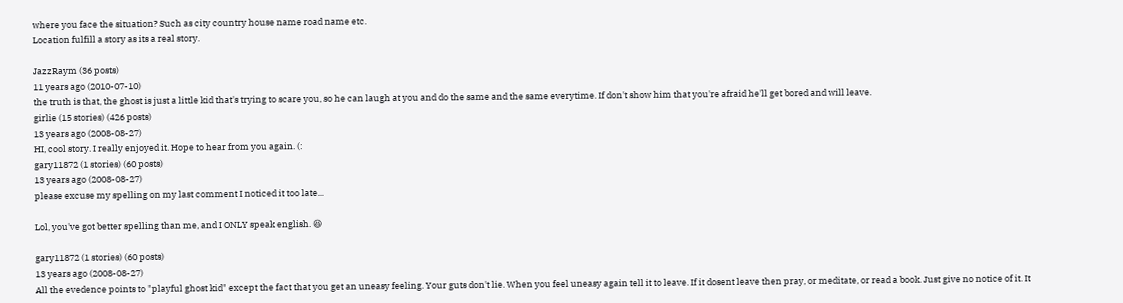where you face the situation? Such as city country house name road name etc.
Location fulfill a story as its a real story.

JazzRaym (36 posts)
11 years ago (2010-07-10)
the truth is that, the ghost is just a little kid that's trying to scare you, so he can laugh at you and do the same and the same everytime. If don't show him that you're afraid he'll get bored and will leave.
girlie (15 stories) (426 posts)
13 years ago (2008-08-27)
HI, cool story. I really enjoyed it. Hope to hear from you again. (:
gary11872 (1 stories) (60 posts)
13 years ago (2008-08-27)
please excuse my spelling on my last comment I noticed it too late...

Lol, you've got better spelling than me, and I ONLY speak english. 😆

gary11872 (1 stories) (60 posts)
13 years ago (2008-08-27)
All the evedence points to "playful ghost kid" except the fact that you get an uneasy feeling. Your guts don't lie. When you feel uneasy again tell it to leave. If it dosent leave then pray, or meditate, or read a book. Just give no notice of it. It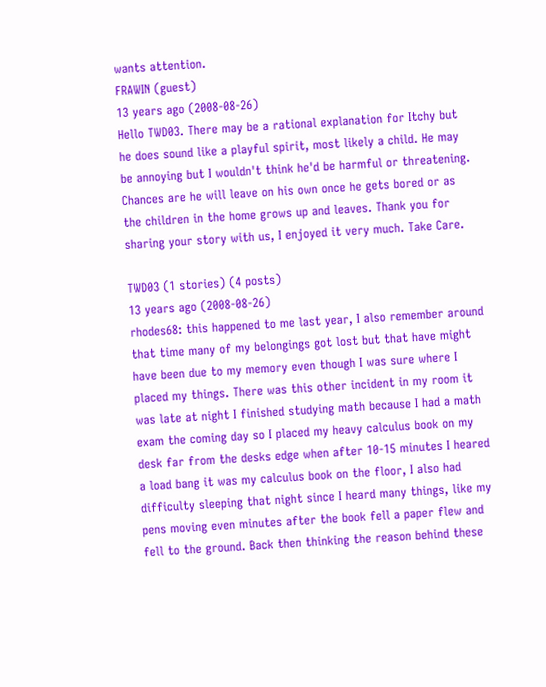wants attention.
FRAWIN (guest)
13 years ago (2008-08-26)
Hello TWD03. There may be a rational explanation for Itchy but he does sound like a playful spirit, most likely a child. He may be annoying but I wouldn't think he'd be harmful or threatening. Chances are he will leave on his own once he gets bored or as the children in the home grows up and leaves. Thank you for sharing your story with us, I enjoyed it very much. Take Care.

TWD03 (1 stories) (4 posts)
13 years ago (2008-08-26)
rhodes68: this happened to me last year, I also remember around that time many of my belongings got lost but that have might have been due to my memory even though I was sure where I placed my things. There was this other incident in my room it was late at night I finished studying math because I had a math exam the coming day so I placed my heavy calculus book on my desk far from the desks edge when after 10-15 minutes I heared a load bang it was my calculus book on the floor, I also had difficulty sleeping that night since I heard many things, like my pens moving even minutes after the book fell a paper flew and fell to the ground. Back then thinking the reason behind these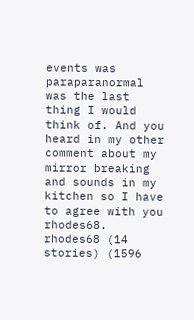events was paraparanormal was the last thing I would think of. And you heard in my other comment about my mirror breaking and sounds in my kitchen so I have to agree with you rhodes68.
rhodes68 (14 stories) (1596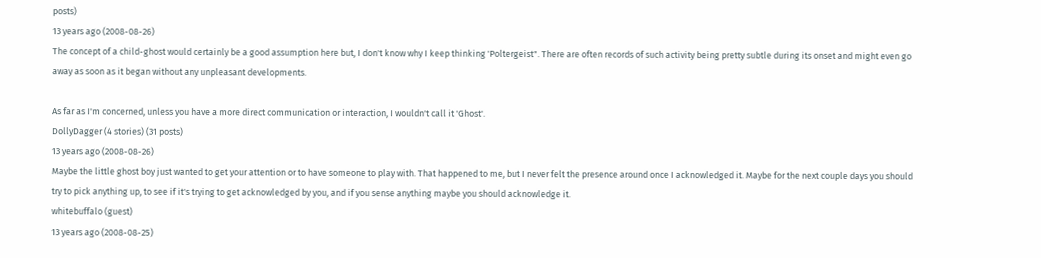posts)
13 years ago (2008-08-26)
The concept of a child-ghost would certainly be a good assumption here but, I don't know why I keep thinking 'Poltergeist". There are often records of such activity being pretty subtle during its onset and might even go away as soon as it began without any unpleasant developments.

As far as I'm concerned, unless you have a more direct communication or interaction, I wouldn't call it 'Ghost'.
DollyDagger (4 stories) (31 posts)
13 years ago (2008-08-26)
Maybe the little ghost boy just wanted to get your attention or to have someone to play with. That happened to me, but I never felt the presence around once I acknowledged it. Maybe for the next couple days you should try to pick anything up, to see if it's trying to get acknowledged by you, and if you sense anything maybe you should acknowledge it.
whitebuffalo (guest)
13 years ago (2008-08-25)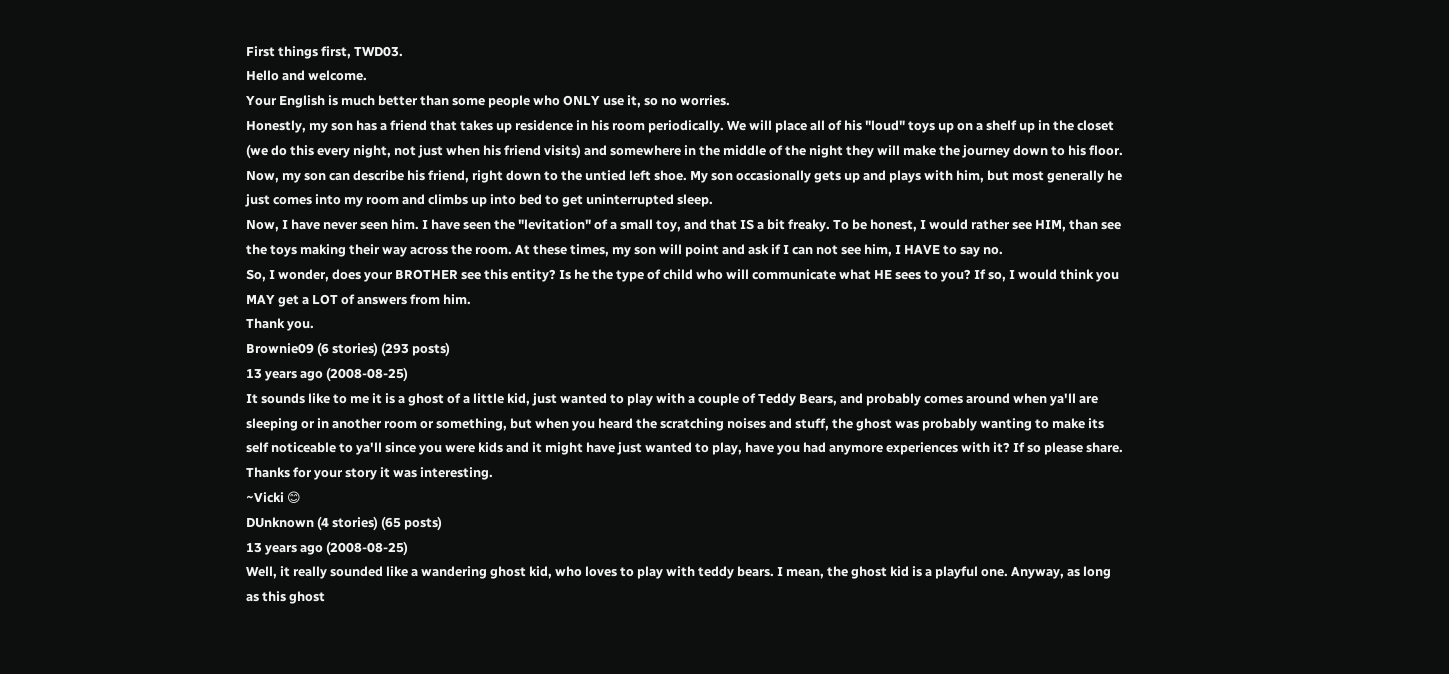First things first, TWD03.
Hello and welcome.
Your English is much better than some people who ONLY use it, so no worries.
Honestly, my son has a friend that takes up residence in his room periodically. We will place all of his "loud" toys up on a shelf up in the closet (we do this every night, not just when his friend visits) and somewhere in the middle of the night they will make the journey down to his floor.
Now, my son can describe his friend, right down to the untied left shoe. My son occasionally gets up and plays with him, but most generally he just comes into my room and climbs up into bed to get uninterrupted sleep.
Now, I have never seen him. I have seen the "levitation" of a small toy, and that IS a bit freaky. To be honest, I would rather see HIM, than see the toys making their way across the room. At these times, my son will point and ask if I can not see him, I HAVE to say no.
So, I wonder, does your BROTHER see this entity? Is he the type of child who will communicate what HE sees to you? If so, I would think you MAY get a LOT of answers from him.
Thank you.
Brownie09 (6 stories) (293 posts)
13 years ago (2008-08-25)
It sounds like to me it is a ghost of a little kid, just wanted to play with a couple of Teddy Bears, and probably comes around when ya'll are sleeping or in another room or something, but when you heard the scratching noises and stuff, the ghost was probably wanting to make its self noticeable to ya'll since you were kids and it might have just wanted to play, have you had anymore experiences with it? If so please share. Thanks for your story it was interesting.
~Vicki 😊
DUnknown (4 stories) (65 posts)
13 years ago (2008-08-25)
Well, it really sounded like a wandering ghost kid, who loves to play with teddy bears. I mean, the ghost kid is a playful one. Anyway, as long as this ghost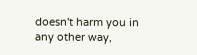doesn't harm you in any other way,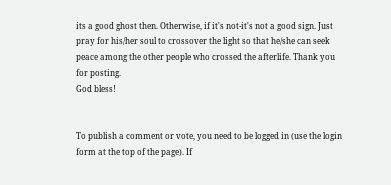its a good ghost then. Otherwise, if it's not-it's not a good sign. Just pray for his/her soul to crossover the light so that he/she can seek peace among the other people who crossed the afterlife. Thank you for posting.
God bless!


To publish a comment or vote, you need to be logged in (use the login form at the top of the page). If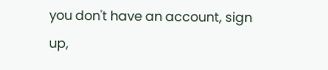you don't have an account, sign up,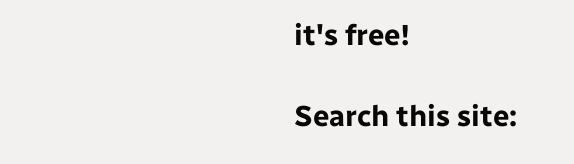it's free!

Search this site: